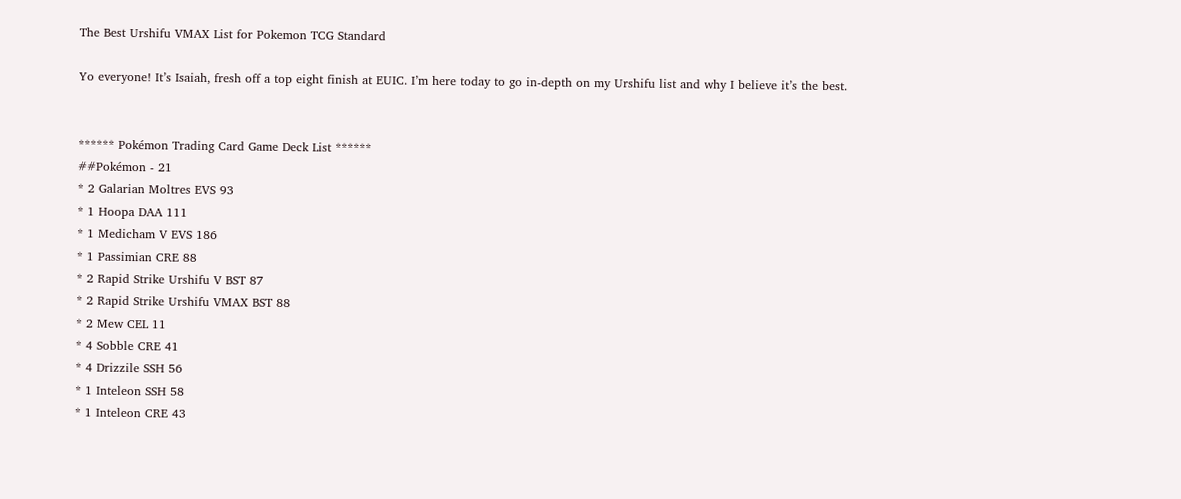The Best Urshifu VMAX List for Pokemon TCG Standard

Yo everyone! It’s Isaiah, fresh off a top eight finish at EUIC. I’m here today to go in-depth on my Urshifu list and why I believe it’s the best.


****** Pokémon Trading Card Game Deck List ******
##Pokémon - 21
* 2 Galarian Moltres EVS 93
* 1 Hoopa DAA 111
* 1 Medicham V EVS 186
* 1 Passimian CRE 88
* 2 Rapid Strike Urshifu V BST 87
* 2 Rapid Strike Urshifu VMAX BST 88
* 2 Mew CEL 11
* 4 Sobble CRE 41
* 4 Drizzile SSH 56
* 1 Inteleon SSH 58
* 1 Inteleon CRE 43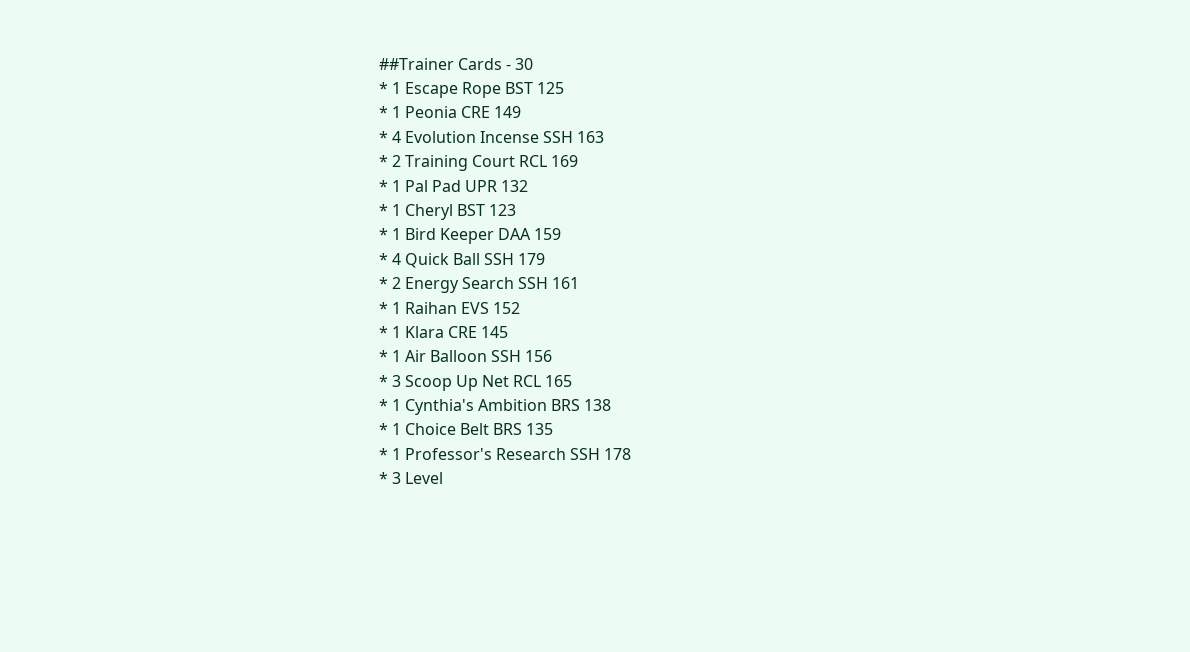##Trainer Cards - 30
* 1 Escape Rope BST 125
* 1 Peonia CRE 149
* 4 Evolution Incense SSH 163
* 2 Training Court RCL 169
* 1 Pal Pad UPR 132
* 1 Cheryl BST 123
* 1 Bird Keeper DAA 159
* 4 Quick Ball SSH 179
* 2 Energy Search SSH 161
* 1 Raihan EVS 152
* 1 Klara CRE 145
* 1 Air Balloon SSH 156
* 3 Scoop Up Net RCL 165
* 1 Cynthia's Ambition BRS 138
* 1 Choice Belt BRS 135
* 1 Professor's Research SSH 178
* 3 Level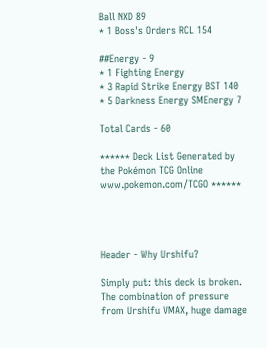Ball NXD 89
* 1 Boss's Orders RCL 154

##Energy - 9
* 1 Fighting Energy
* 3 Rapid Strike Energy BST 140
* 5 Darkness Energy SMEnergy 7

Total Cards - 60

****** Deck List Generated by the Pokémon TCG Online www.pokemon.com/TCGO ******




Header - Why Urshifu?

Simply put: this deck is broken. The combination of pressure from Urshifu VMAX, huge damage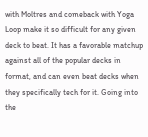with Moltres and comeback with Yoga Loop make it so difficult for any given deck to beat. It has a favorable matchup against all of the popular decks in format, and can even beat decks when they specifically tech for it. Going into the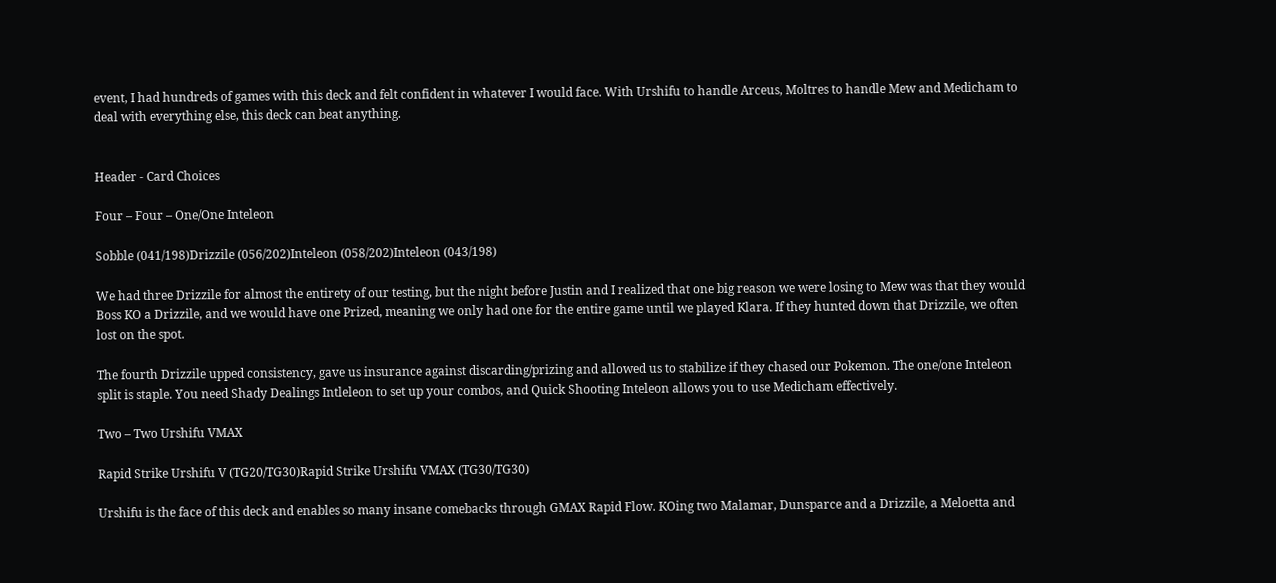event, I had hundreds of games with this deck and felt confident in whatever I would face. With Urshifu to handle Arceus, Moltres to handle Mew and Medicham to deal with everything else, this deck can beat anything.


Header - Card Choices

Four – Four – One/One Inteleon

Sobble (041/198)Drizzile (056/202)Inteleon (058/202)Inteleon (043/198)

We had three Drizzile for almost the entirety of our testing, but the night before Justin and I realized that one big reason we were losing to Mew was that they would Boss KO a Drizzile, and we would have one Prized, meaning we only had one for the entire game until we played Klara. If they hunted down that Drizzile, we often lost on the spot.

The fourth Drizzile upped consistency, gave us insurance against discarding/prizing and allowed us to stabilize if they chased our Pokemon. The one/one Inteleon split is staple. You need Shady Dealings Intleleon to set up your combos, and Quick Shooting Inteleon allows you to use Medicham effectively.

Two – Two Urshifu VMAX

Rapid Strike Urshifu V (TG20/TG30)Rapid Strike Urshifu VMAX (TG30/TG30)

Urshifu is the face of this deck and enables so many insane comebacks through GMAX Rapid Flow. KOing two Malamar, Dunsparce and a Drizzile, a Meloetta and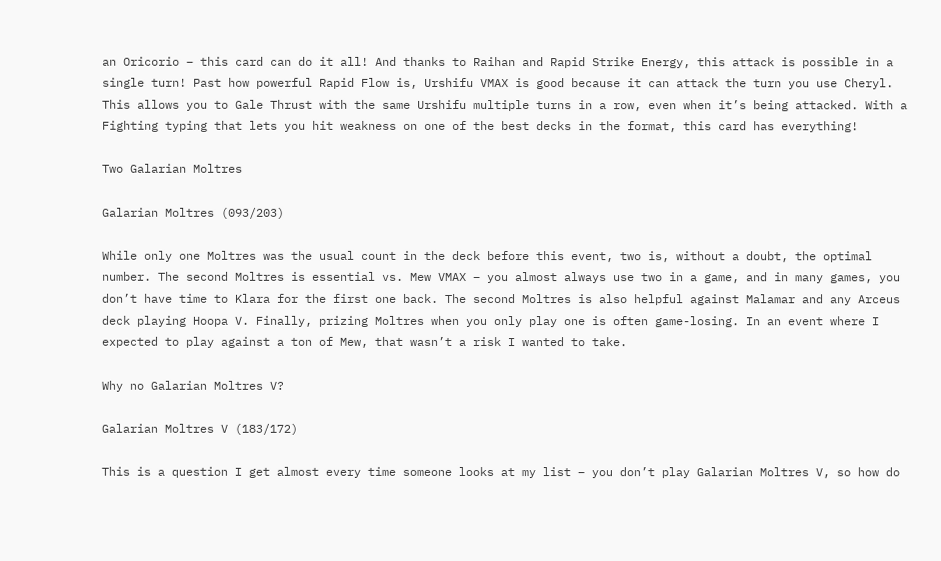an Oricorio – this card can do it all! And thanks to Raihan and Rapid Strike Energy, this attack is possible in a single turn! Past how powerful Rapid Flow is, Urshifu VMAX is good because it can attack the turn you use Cheryl. This allows you to Gale Thrust with the same Urshifu multiple turns in a row, even when it’s being attacked. With a Fighting typing that lets you hit weakness on one of the best decks in the format, this card has everything!

Two Galarian Moltres

Galarian Moltres (093/203)

While only one Moltres was the usual count in the deck before this event, two is, without a doubt, the optimal number. The second Moltres is essential vs. Mew VMAX – you almost always use two in a game, and in many games, you don’t have time to Klara for the first one back. The second Moltres is also helpful against Malamar and any Arceus deck playing Hoopa V. Finally, prizing Moltres when you only play one is often game-losing. In an event where I expected to play against a ton of Mew, that wasn’t a risk I wanted to take.

Why no Galarian Moltres V?

Galarian Moltres V (183/172)

This is a question I get almost every time someone looks at my list – you don’t play Galarian Moltres V, so how do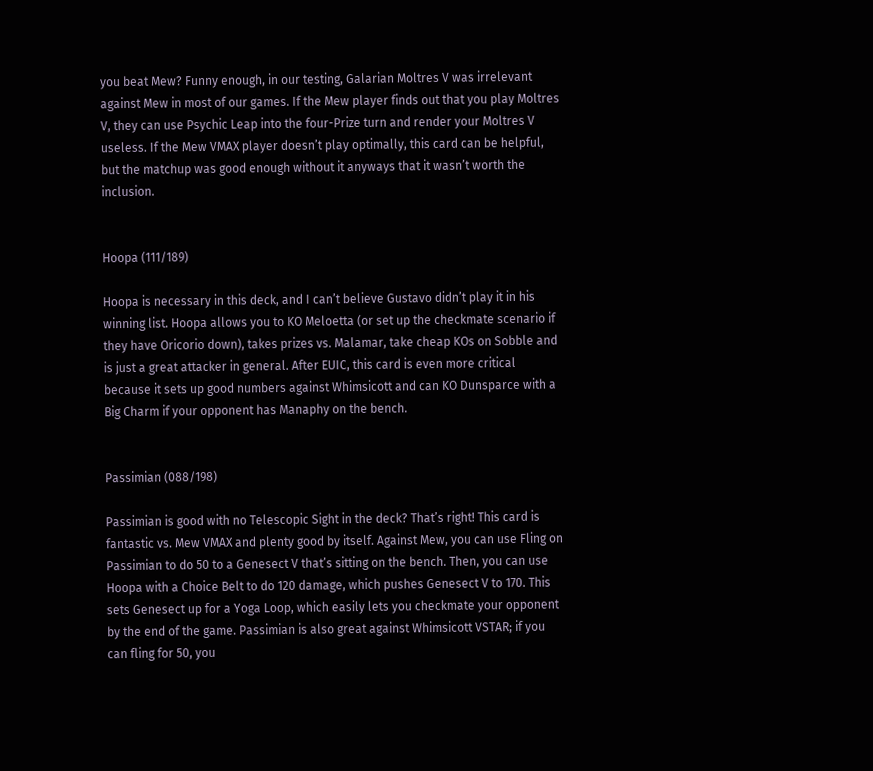you beat Mew? Funny enough, in our testing, Galarian Moltres V was irrelevant against Mew in most of our games. If the Mew player finds out that you play Moltres V, they can use Psychic Leap into the four-Prize turn and render your Moltres V useless. If the Mew VMAX player doesn’t play optimally, this card can be helpful, but the matchup was good enough without it anyways that it wasn’t worth the inclusion.


Hoopa (111/189)

Hoopa is necessary in this deck, and I can’t believe Gustavo didn’t play it in his winning list. Hoopa allows you to KO Meloetta (or set up the checkmate scenario if they have Oricorio down), takes prizes vs. Malamar, take cheap KOs on Sobble and is just a great attacker in general. After EUIC, this card is even more critical because it sets up good numbers against Whimsicott and can KO Dunsparce with a Big Charm if your opponent has Manaphy on the bench.


Passimian (088/198)

Passimian is good with no Telescopic Sight in the deck? That’s right! This card is fantastic vs. Mew VMAX and plenty good by itself. Against Mew, you can use Fling on Passimian to do 50 to a Genesect V that’s sitting on the bench. Then, you can use Hoopa with a Choice Belt to do 120 damage, which pushes Genesect V to 170. This sets Genesect up for a Yoga Loop, which easily lets you checkmate your opponent by the end of the game. Passimian is also great against Whimsicott VSTAR; if you can fling for 50, you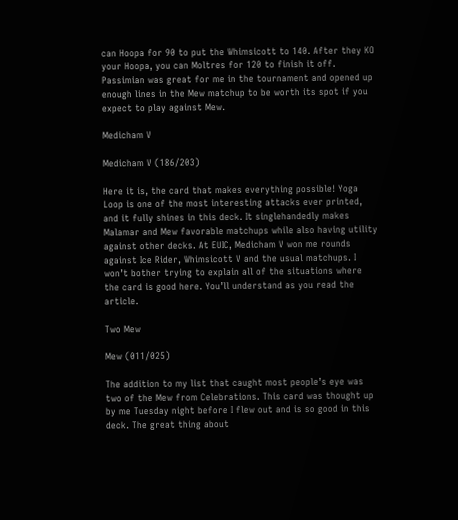can Hoopa for 90 to put the Whimsicott to 140. After they KO your Hoopa, you can Moltres for 120 to finish it off. Passimian was great for me in the tournament and opened up enough lines in the Mew matchup to be worth its spot if you expect to play against Mew.

Medicham V

Medicham V (186/203)

Here it is, the card that makes everything possible! Yoga Loop is one of the most interesting attacks ever printed, and it fully shines in this deck. It singlehandedly makes Malamar and Mew favorable matchups while also having utility against other decks. At EUIC, Medicham V won me rounds against Ice Rider, Whimsicott V and the usual matchups. I won’t bother trying to explain all of the situations where the card is good here. You’ll understand as you read the article.

Two Mew

Mew (011/025)

The addition to my list that caught most people’s eye was two of the Mew from Celebrations. This card was thought up by me Tuesday night before I flew out and is so good in this deck. The great thing about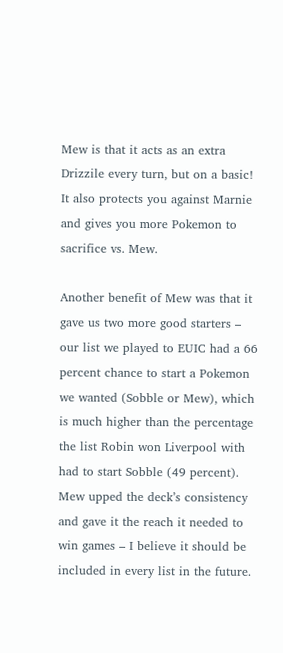Mew is that it acts as an extra Drizzile every turn, but on a basic! It also protects you against Marnie and gives you more Pokemon to sacrifice vs. Mew.

Another benefit of Mew was that it gave us two more good starters – our list we played to EUIC had a 66 percent chance to start a Pokemon we wanted (Sobble or Mew), which is much higher than the percentage the list Robin won Liverpool with had to start Sobble (49 percent). Mew upped the deck’s consistency and gave it the reach it needed to win games – I believe it should be included in every list in the future.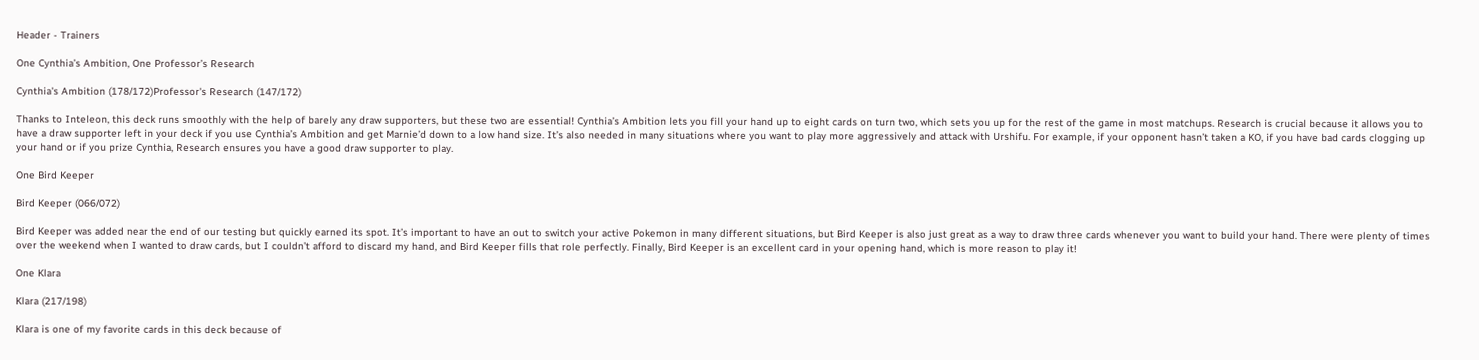Header - Trainers

One Cynthia’s Ambition, One Professor’s Research

Cynthia's Ambition (178/172)Professor's Research (147/172)

Thanks to Inteleon, this deck runs smoothly with the help of barely any draw supporters, but these two are essential! Cynthia’s Ambition lets you fill your hand up to eight cards on turn two, which sets you up for the rest of the game in most matchups. Research is crucial because it allows you to have a draw supporter left in your deck if you use Cynthia’s Ambition and get Marnie’d down to a low hand size. It’s also needed in many situations where you want to play more aggressively and attack with Urshifu. For example, if your opponent hasn’t taken a KO, if you have bad cards clogging up your hand or if you prize Cynthia, Research ensures you have a good draw supporter to play.

One Bird Keeper

Bird Keeper (066/072)

Bird Keeper was added near the end of our testing but quickly earned its spot. It’s important to have an out to switch your active Pokemon in many different situations, but Bird Keeper is also just great as a way to draw three cards whenever you want to build your hand. There were plenty of times over the weekend when I wanted to draw cards, but I couldn’t afford to discard my hand, and Bird Keeper fills that role perfectly. Finally, Bird Keeper is an excellent card in your opening hand, which is more reason to play it!

One Klara

Klara (217/198)

Klara is one of my favorite cards in this deck because of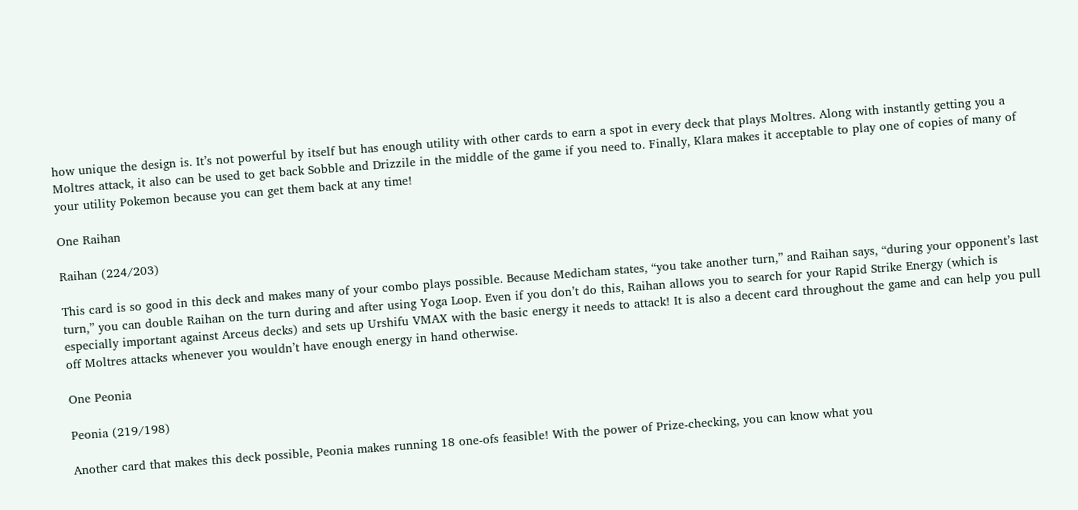how unique the design is. It’s not powerful by itself but has enough utility with other cards to earn a spot in every deck that plays Moltres. Along with instantly getting you a Moltres attack, it also can be used to get back Sobble and Drizzile in the middle of the game if you need to. Finally, Klara makes it acceptable to play one of copies of many of your utility Pokemon because you can get them back at any time!

One Raihan

Raihan (224/203)

This card is so good in this deck and makes many of your combo plays possible. Because Medicham states, “you take another turn,” and Raihan says, “during your opponent’s last turn,” you can double Raihan on the turn during and after using Yoga Loop. Even if you don’t do this, Raihan allows you to search for your Rapid Strike Energy (which is especially important against Arceus decks) and sets up Urshifu VMAX with the basic energy it needs to attack! It is also a decent card throughout the game and can help you pull off Moltres attacks whenever you wouldn’t have enough energy in hand otherwise.

One Peonia

Peonia (219/198)

Another card that makes this deck possible, Peonia makes running 18 one-ofs feasible! With the power of Prize-checking, you can know what you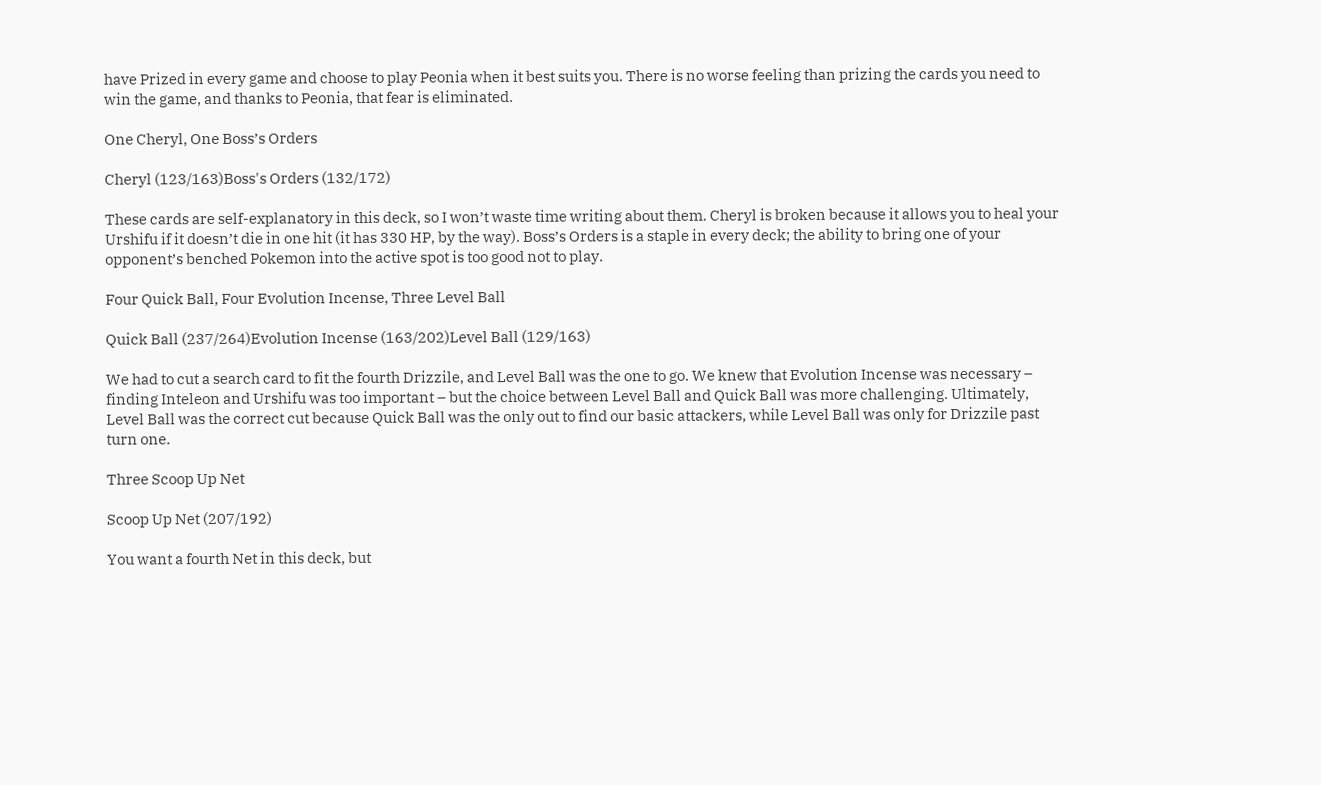have Prized in every game and choose to play Peonia when it best suits you. There is no worse feeling than prizing the cards you need to win the game, and thanks to Peonia, that fear is eliminated.

One Cheryl, One Boss’s Orders

Cheryl (123/163)Boss's Orders (132/172)

These cards are self-explanatory in this deck, so I won’t waste time writing about them. Cheryl is broken because it allows you to heal your Urshifu if it doesn’t die in one hit (it has 330 HP, by the way). Boss’s Orders is a staple in every deck; the ability to bring one of your opponent’s benched Pokemon into the active spot is too good not to play.

Four Quick Ball, Four Evolution Incense, Three Level Ball

Quick Ball (237/264)Evolution Incense (163/202)Level Ball (129/163)

We had to cut a search card to fit the fourth Drizzile, and Level Ball was the one to go. We knew that Evolution Incense was necessary – finding Inteleon and Urshifu was too important – but the choice between Level Ball and Quick Ball was more challenging. Ultimately, Level Ball was the correct cut because Quick Ball was the only out to find our basic attackers, while Level Ball was only for Drizzile past turn one.

Three Scoop Up Net

Scoop Up Net (207/192)

You want a fourth Net in this deck, but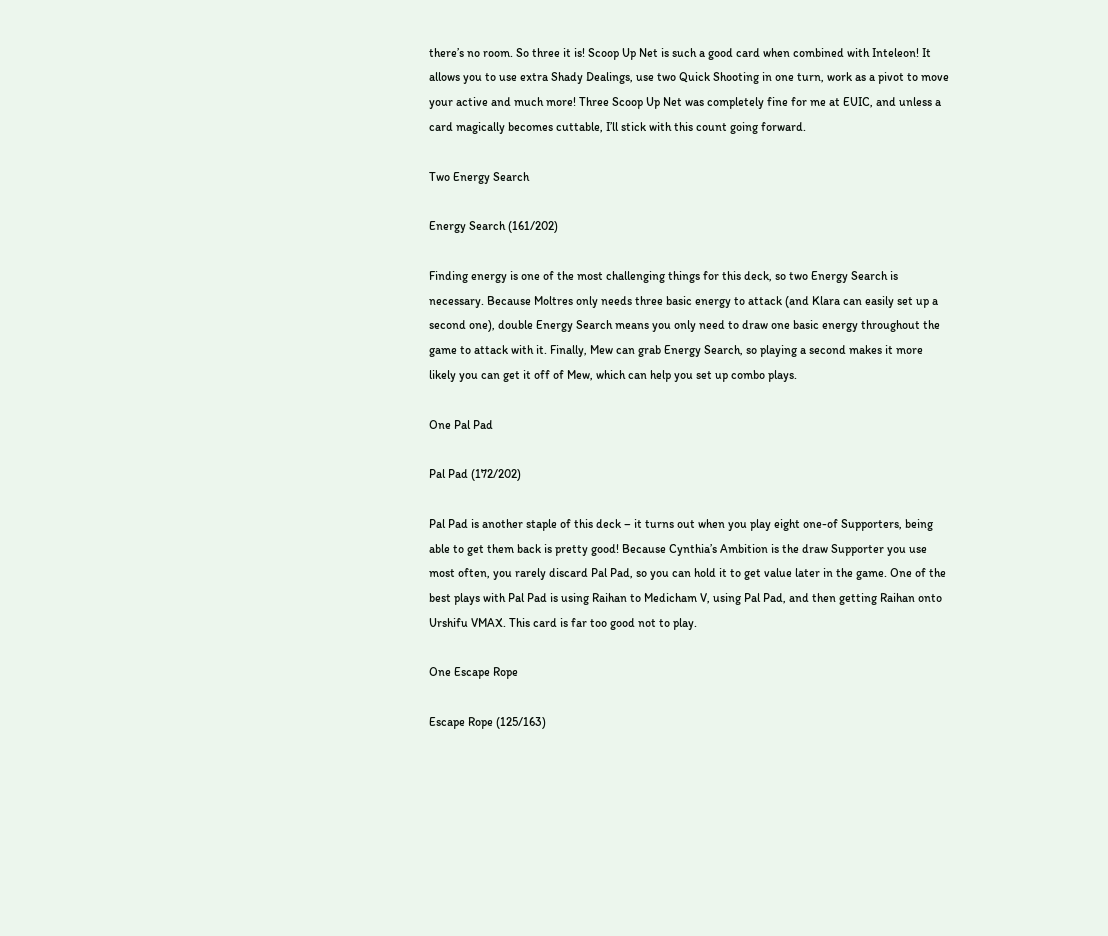there’s no room. So three it is! Scoop Up Net is such a good card when combined with Inteleon! It allows you to use extra Shady Dealings, use two Quick Shooting in one turn, work as a pivot to move your active and much more! Three Scoop Up Net was completely fine for me at EUIC, and unless a card magically becomes cuttable, I’ll stick with this count going forward.

Two Energy Search

Energy Search (161/202)

Finding energy is one of the most challenging things for this deck, so two Energy Search is necessary. Because Moltres only needs three basic energy to attack (and Klara can easily set up a second one), double Energy Search means you only need to draw one basic energy throughout the game to attack with it. Finally, Mew can grab Energy Search, so playing a second makes it more likely you can get it off of Mew, which can help you set up combo plays.

One Pal Pad

Pal Pad (172/202)

Pal Pad is another staple of this deck – it turns out when you play eight one-of Supporters, being able to get them back is pretty good! Because Cynthia’s Ambition is the draw Supporter you use most often, you rarely discard Pal Pad, so you can hold it to get value later in the game. One of the best plays with Pal Pad is using Raihan to Medicham V, using Pal Pad, and then getting Raihan onto Urshifu VMAX. This card is far too good not to play.

One Escape Rope

Escape Rope (125/163)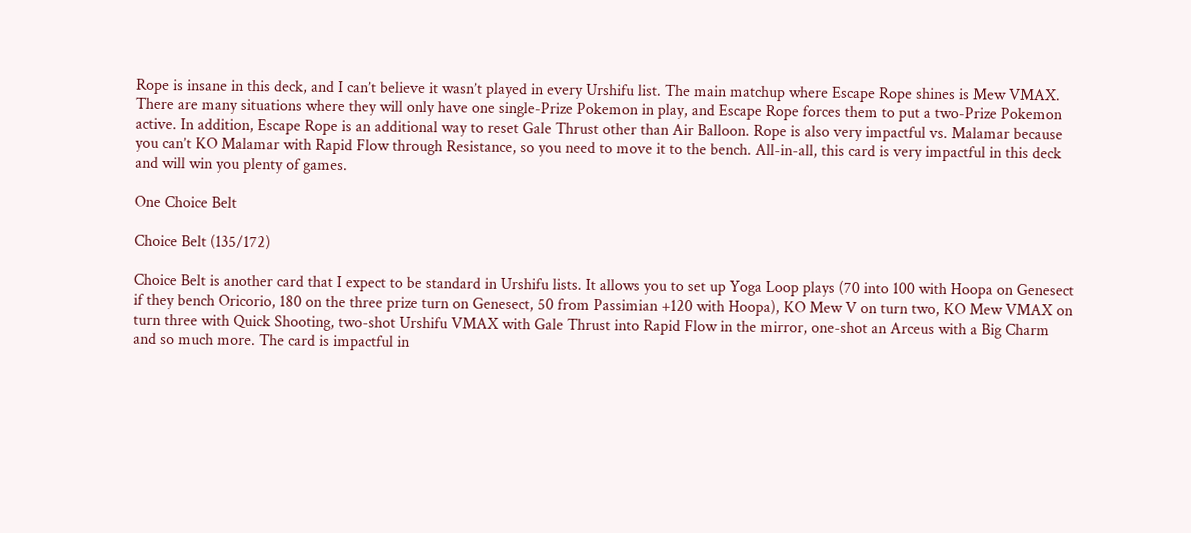Rope is insane in this deck, and I can’t believe it wasn’t played in every Urshifu list. The main matchup where Escape Rope shines is Mew VMAX. There are many situations where they will only have one single-Prize Pokemon in play, and Escape Rope forces them to put a two-Prize Pokemon active. In addition, Escape Rope is an additional way to reset Gale Thrust other than Air Balloon. Rope is also very impactful vs. Malamar because you can’t KO Malamar with Rapid Flow through Resistance, so you need to move it to the bench. All-in-all, this card is very impactful in this deck and will win you plenty of games.

One Choice Belt

Choice Belt (135/172)

Choice Belt is another card that I expect to be standard in Urshifu lists. It allows you to set up Yoga Loop plays (70 into 100 with Hoopa on Genesect if they bench Oricorio, 180 on the three prize turn on Genesect, 50 from Passimian +120 with Hoopa), KO Mew V on turn two, KO Mew VMAX on turn three with Quick Shooting, two-shot Urshifu VMAX with Gale Thrust into Rapid Flow in the mirror, one-shot an Arceus with a Big Charm and so much more. The card is impactful in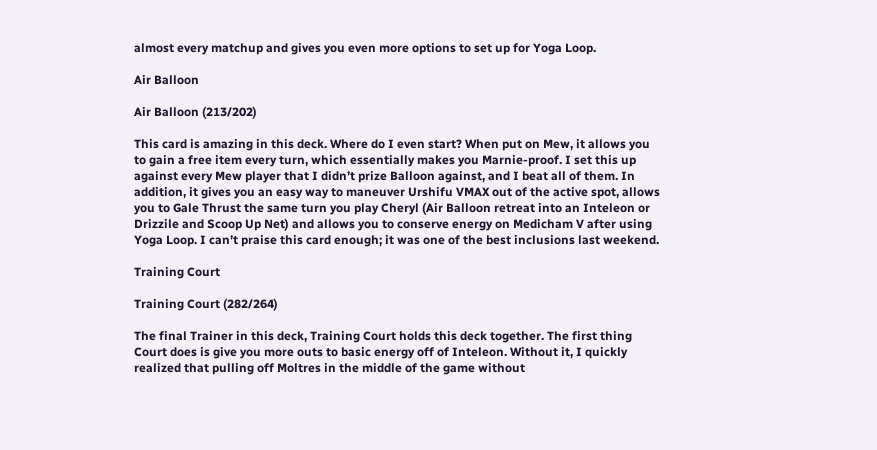almost every matchup and gives you even more options to set up for Yoga Loop.

Air Balloon

Air Balloon (213/202)

This card is amazing in this deck. Where do I even start? When put on Mew, it allows you to gain a free item every turn, which essentially makes you Marnie-proof. I set this up against every Mew player that I didn’t prize Balloon against, and I beat all of them. In addition, it gives you an easy way to maneuver Urshifu VMAX out of the active spot, allows you to Gale Thrust the same turn you play Cheryl (Air Balloon retreat into an Inteleon or Drizzile and Scoop Up Net) and allows you to conserve energy on Medicham V after using Yoga Loop. I can’t praise this card enough; it was one of the best inclusions last weekend.

Training Court

Training Court (282/264)

The final Trainer in this deck, Training Court holds this deck together. The first thing Court does is give you more outs to basic energy off of Inteleon. Without it, I quickly realized that pulling off Moltres in the middle of the game without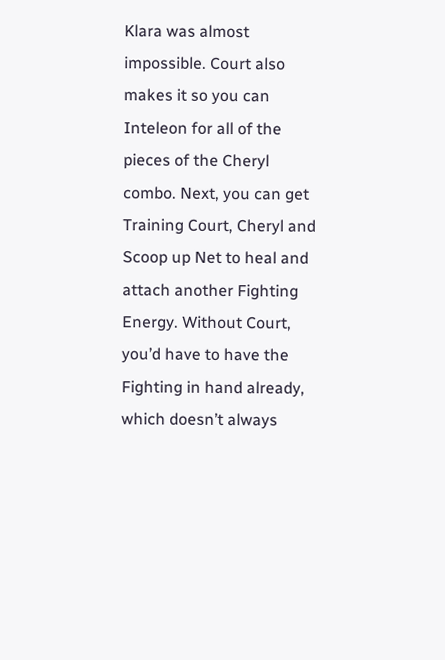Klara was almost impossible. Court also makes it so you can Inteleon for all of the pieces of the Cheryl combo. Next, you can get Training Court, Cheryl and Scoop up Net to heal and attach another Fighting Energy. Without Court, you’d have to have the Fighting in hand already, which doesn’t always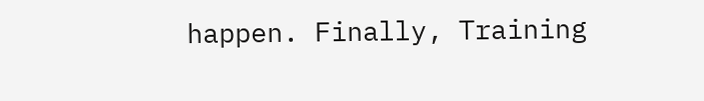happen. Finally, Training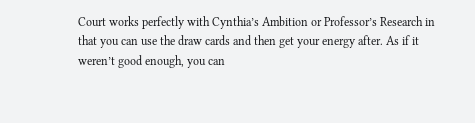Court works perfectly with Cynthia’s Ambition or Professor’s Research in that you can use the draw cards and then get your energy after. As if it weren’t good enough, you can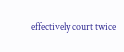effectively court twice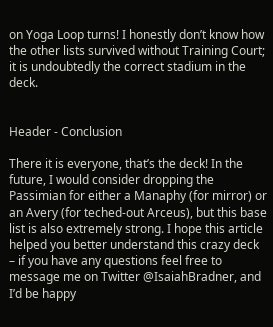on Yoga Loop turns! I honestly don’t know how the other lists survived without Training Court; it is undoubtedly the correct stadium in the deck.


Header - Conclusion

There it is everyone, that’s the deck! In the future, I would consider dropping the Passimian for either a Manaphy (for mirror) or an Avery (for teched-out Arceus), but this base list is also extremely strong. I hope this article helped you better understand this crazy deck – if you have any questions feel free to message me on Twitter @IsaiahBradner, and I’d be happy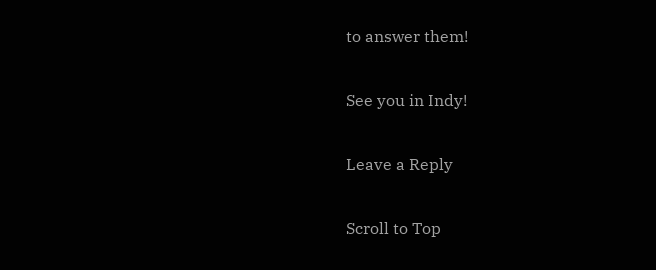to answer them!

See you in Indy!

Leave a Reply

Scroll to Top